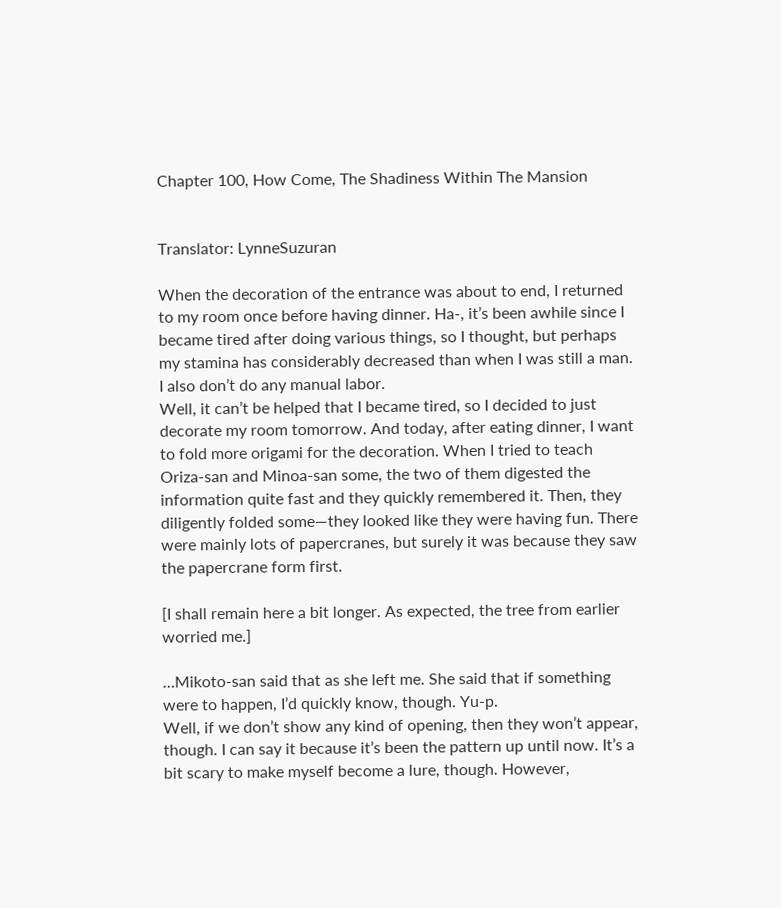Chapter 100, How Come, The Shadiness Within The Mansion


Translator: LynneSuzuran

When the decoration of the entrance was about to end, I returned to my room once before having dinner. Ha-, it’s been awhile since I became tired after doing various things, so I thought, but perhaps my stamina has considerably decreased than when I was still a man. I also don’t do any manual labor.
Well, it can’t be helped that I became tired, so I decided to just decorate my room tomorrow. And today, after eating dinner, I want to fold more origami for the decoration. When I tried to teach Oriza-san and Minoa-san some, the two of them digested the information quite fast and they quickly remembered it. Then, they diligently folded some—they looked like they were having fun. There were mainly lots of papercranes, but surely it was because they saw the papercrane form first.

[I shall remain here a bit longer. As expected, the tree from earlier worried me.]

…Mikoto-san said that as she left me. She said that if something were to happen, I’d quickly know, though. Yu-p.
Well, if we don’t show any kind of opening, then they won’t appear, though. I can say it because it’s been the pattern up until now. It’s a bit scary to make myself become a lure, though. However,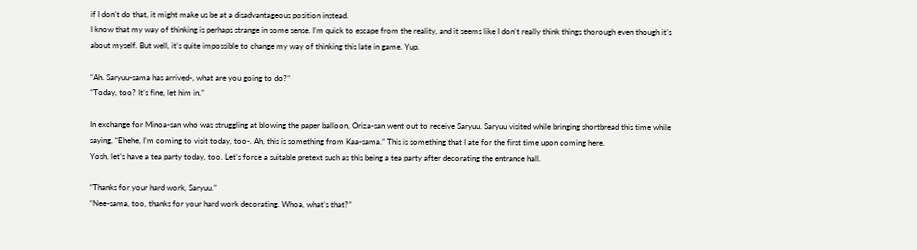if I don’t do that, it might make us be at a disadvantageous position instead.
I know that my way of thinking is perhaps strange in some sense. I’m quick to escape from the reality, and it seems like I don’t really think things thorough even though it’s about myself. But well, it’s quite impossible to change my way of thinking this late in game. Yup.

“Ah. Saryuu-sama has arrived-, what are you going to do?”
“Today, too? It’s fine, let him in.”

In exchange for Minoa-san who was struggling at blowing the paper balloon, Oriza-san went out to receive Saryuu. Saryuu visited while bringing shortbread this time while saying, “Ehehe, I’m coming to visit today, too-. Ah, this is something from Kaa-sama.” This is something that I ate for the first time upon coming here.
Yosh, let’s have a tea party today, too. Let’s force a suitable pretext such as this being a tea party after decorating the entrance hall.

“Thanks for your hard work, Saryuu.”
“Nee-sama, too, thanks for your hard work decorating. Whoa, what’s that?”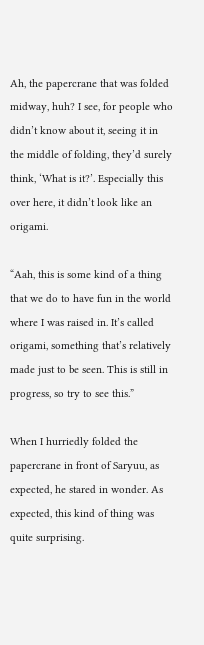Ah, the papercrane that was folded midway, huh? I see, for people who didn’t know about it, seeing it in the middle of folding, they’d surely think, ‘What is it?’. Especially this over here, it didn’t look like an origami.

“Aah, this is some kind of a thing that we do to have fun in the world where I was raised in. It’s called origami, something that’s relatively made just to be seen. This is still in progress, so try to see this.”

When I hurriedly folded the papercrane in front of Saryuu, as expected, he stared in wonder. As expected, this kind of thing was quite surprising.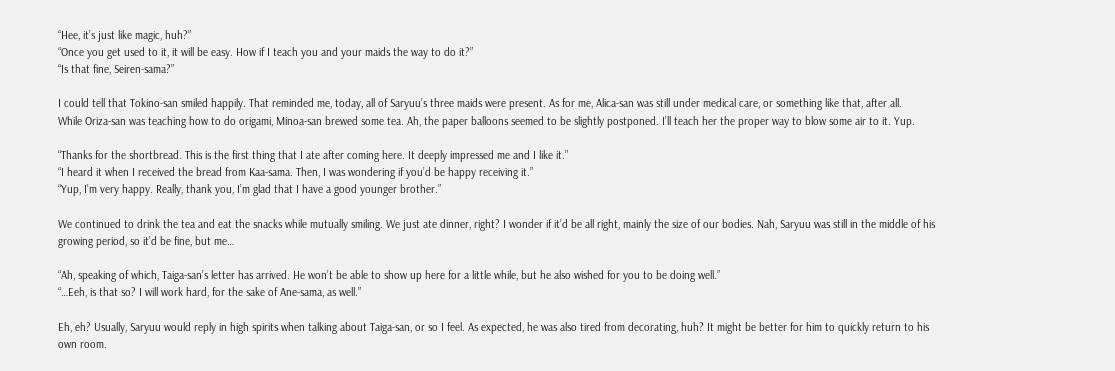“Hee, it’s just like magic, huh?”
“Once you get used to it, it will be easy. How if I teach you and your maids the way to do it?”
“Is that fine, Seiren-sama?”

I could tell that Tokino-san smiled happily. That reminded me, today, all of Saryuu’s three maids were present. As for me, Alica-san was still under medical care, or something like that, after all.
While Oriza-san was teaching how to do origami, Minoa-san brewed some tea. Ah, the paper balloons seemed to be slightly postponed. I’ll teach her the proper way to blow some air to it. Yup.

“Thanks for the shortbread. This is the first thing that I ate after coming here. It deeply impressed me and I like it.”
“I heard it when I received the bread from Kaa-sama. Then, I was wondering if you’d be happy receiving it.”
“Yup, I’m very happy. Really, thank you, I’m glad that I have a good younger brother.”

We continued to drink the tea and eat the snacks while mutually smiling. We just ate dinner, right? I wonder if it’d be all right, mainly the size of our bodies. Nah, Saryuu was still in the middle of his growing period, so it’d be fine, but me…

“Ah, speaking of which, Taiga-san’s letter has arrived. He won’t be able to show up here for a little while, but he also wished for you to be doing well.”
“…Eeh, is that so? I will work hard, for the sake of Ane-sama, as well.”

Eh, eh? Usually, Saryuu would reply in high spirits when talking about Taiga-san, or so I feel. As expected, he was also tired from decorating, huh? It might be better for him to quickly return to his own room.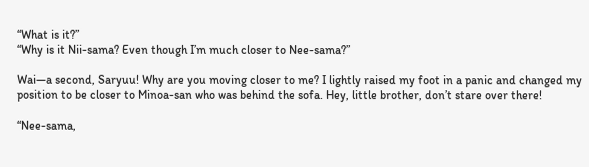“What is it?”
“Why is it Nii-sama? Even though I’m much closer to Nee-sama?”

Wai—a second, Saryuu! Why are you moving closer to me? I lightly raised my foot in a panic and changed my position to be closer to Minoa-san who was behind the sofa. Hey, little brother, don’t stare over there!

“Nee-sama,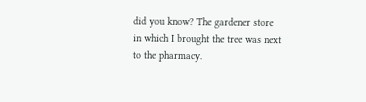did you know? The gardener store in which I brought the tree was next to the pharmacy.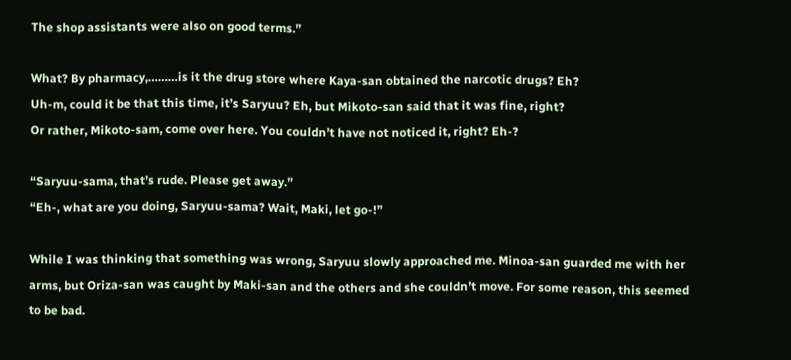The shop assistants were also on good terms.”

What? By pharmacy,………is it the drug store where Kaya-san obtained the narcotic drugs? Eh?
Uh-m, could it be that this time, it’s Saryuu? Eh, but Mikoto-san said that it was fine, right?
Or rather, Mikoto-sam, come over here. You couldn’t have not noticed it, right? Eh-?

“Saryuu-sama, that’s rude. Please get away.”
“Eh-, what are you doing, Saryuu-sama? Wait, Maki, let go-!”

While I was thinking that something was wrong, Saryuu slowly approached me. Minoa-san guarded me with her arms, but Oriza-san was caught by Maki-san and the others and she couldn’t move. For some reason, this seemed to be bad.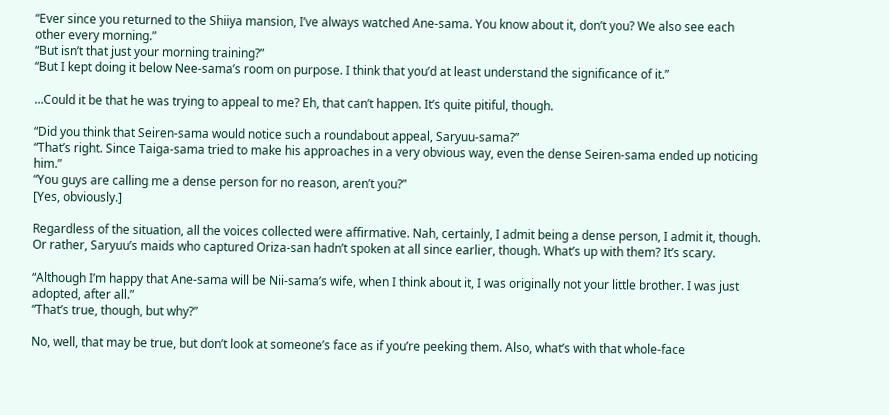“Ever since you returned to the Shiiya mansion, I’ve always watched Ane-sama. You know about it, don’t you? We also see each other every morning.”
“But isn’t that just your morning training?”
“But I kept doing it below Nee-sama’s room on purpose. I think that you’d at least understand the significance of it.”

…Could it be that he was trying to appeal to me? Eh, that can’t happen. It’s quite pitiful, though.

“Did you think that Seiren-sama would notice such a roundabout appeal, Saryuu-sama?”
“That’s right. Since Taiga-sama tried to make his approaches in a very obvious way, even the dense Seiren-sama ended up noticing him.”
“You guys are calling me a dense person for no reason, aren’t you?”
[Yes, obviously.]

Regardless of the situation, all the voices collected were affirmative. Nah, certainly, I admit being a dense person, I admit it, though.
Or rather, Saryuu’s maids who captured Oriza-san hadn’t spoken at all since earlier, though. What’s up with them? It’s scary.

“Although I’m happy that Ane-sama will be Nii-sama’s wife, when I think about it, I was originally not your little brother. I was just adopted, after all.”
“That’s true, though, but why?”

No, well, that may be true, but don’t look at someone’s face as if you’re peeking them. Also, what’s with that whole-face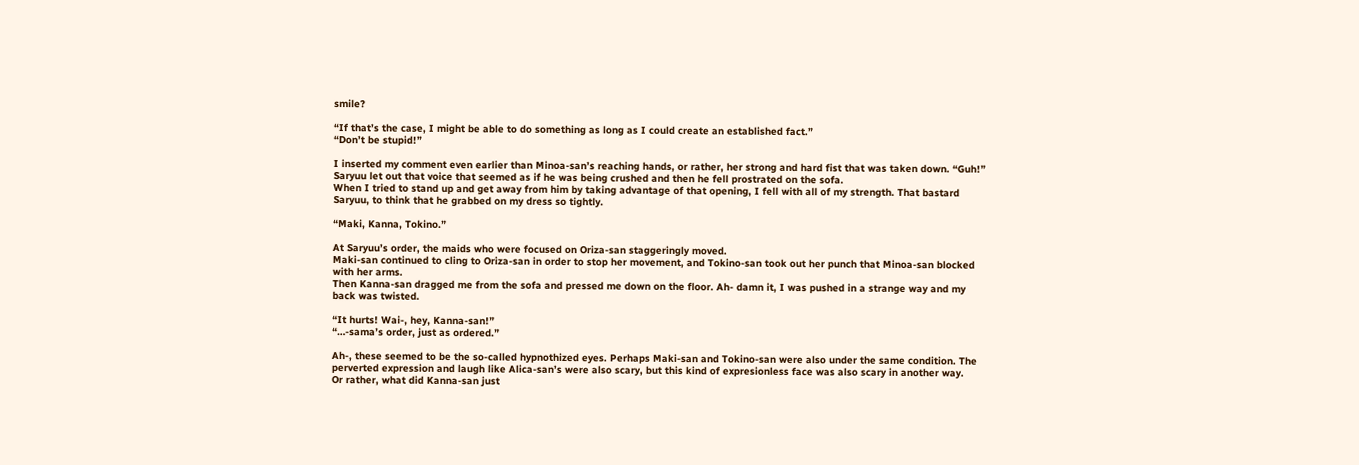smile?

“If that’s the case, I might be able to do something as long as I could create an established fact.”
“Don’t be stupid!”

I inserted my comment even earlier than Minoa-san’s reaching hands, or rather, her strong and hard fist that was taken down. “Guh!” Saryuu let out that voice that seemed as if he was being crushed and then he fell prostrated on the sofa.
When I tried to stand up and get away from him by taking advantage of that opening, I fell with all of my strength. That bastard Saryuu, to think that he grabbed on my dress so tightly.

“Maki, Kanna, Tokino.”

At Saryuu’s order, the maids who were focused on Oriza-san staggeringly moved.
Maki-san continued to cling to Oriza-san in order to stop her movement, and Tokino-san took out her punch that Minoa-san blocked with her arms.
Then Kanna-san dragged me from the sofa and pressed me down on the floor. Ah- damn it, I was pushed in a strange way and my back was twisted.

“It hurts! Wai-, hey, Kanna-san!”
“…-sama’s order, just as ordered.”

Ah-, these seemed to be the so-called hypnothized eyes. Perhaps Maki-san and Tokino-san were also under the same condition. The perverted expression and laugh like Alica-san’s were also scary, but this kind of expresionless face was also scary in another way.
Or rather, what did Kanna-san just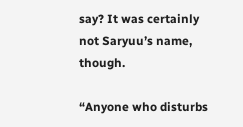say? It was certainly not Saryuu’s name, though.

“Anyone who disturbs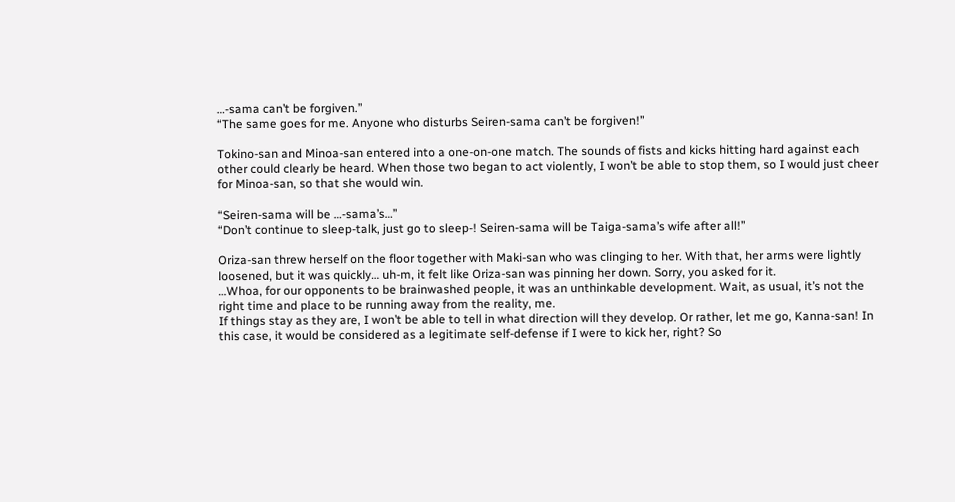…-sama can’t be forgiven.”
“The same goes for me. Anyone who disturbs Seiren-sama can’t be forgiven!”

Tokino-san and Minoa-san entered into a one-on-one match. The sounds of fists and kicks hitting hard against each other could clearly be heard. When those two began to act violently, I won’t be able to stop them, so I would just cheer for Minoa-san, so that she would win.

“Seiren-sama will be …-sama’s…”
“Don’t continue to sleep-talk, just go to sleep-! Seiren-sama will be Taiga-sama’s wife after all!”

Oriza-san threw herself on the floor together with Maki-san who was clinging to her. With that, her arms were lightly loosened, but it was quickly… uh-m, it felt like Oriza-san was pinning her down. Sorry, you asked for it.
…Whoa, for our opponents to be brainwashed people, it was an unthinkable development. Wait, as usual, it’s not the right time and place to be running away from the reality, me.
If things stay as they are, I won’t be able to tell in what direction will they develop. Or rather, let me go, Kanna-san! In this case, it would be considered as a legitimate self-defense if I were to kick her, right? So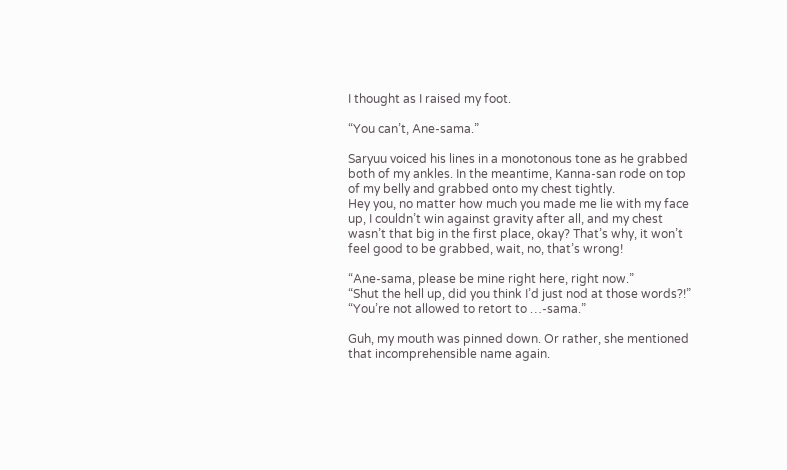I thought as I raised my foot.

“You can’t, Ane-sama.”

Saryuu voiced his lines in a monotonous tone as he grabbed both of my ankles. In the meantime, Kanna-san rode on top of my belly and grabbed onto my chest tightly.
Hey you, no matter how much you made me lie with my face up, I couldn’t win against gravity after all, and my chest wasn’t that big in the first place, okay? That’s why, it won’t feel good to be grabbed, wait, no, that’s wrong!

“Ane-sama, please be mine right here, right now.”
“Shut the hell up, did you think I’d just nod at those words?!”
“You’re not allowed to retort to …-sama.”

Guh, my mouth was pinned down. Or rather, she mentioned that incomprehensible name again.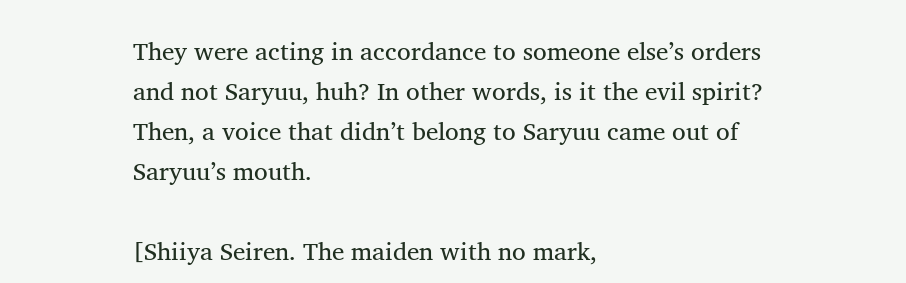They were acting in accordance to someone else’s orders and not Saryuu, huh? In other words, is it the evil spirit?
Then, a voice that didn’t belong to Saryuu came out of Saryuu’s mouth.

[Shiiya Seiren. The maiden with no mark,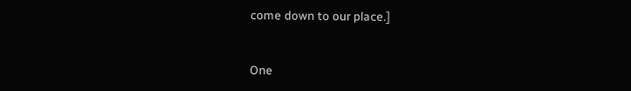come down to our place.]


One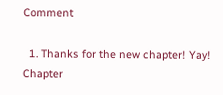Comment

  1. Thanks for the new chapter! Yay! Chapter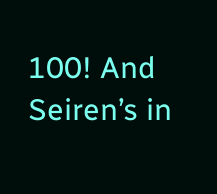100! And Seiren’s in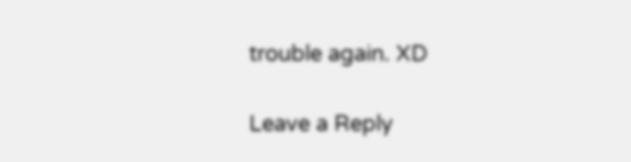trouble again. XD

Leave a Reply